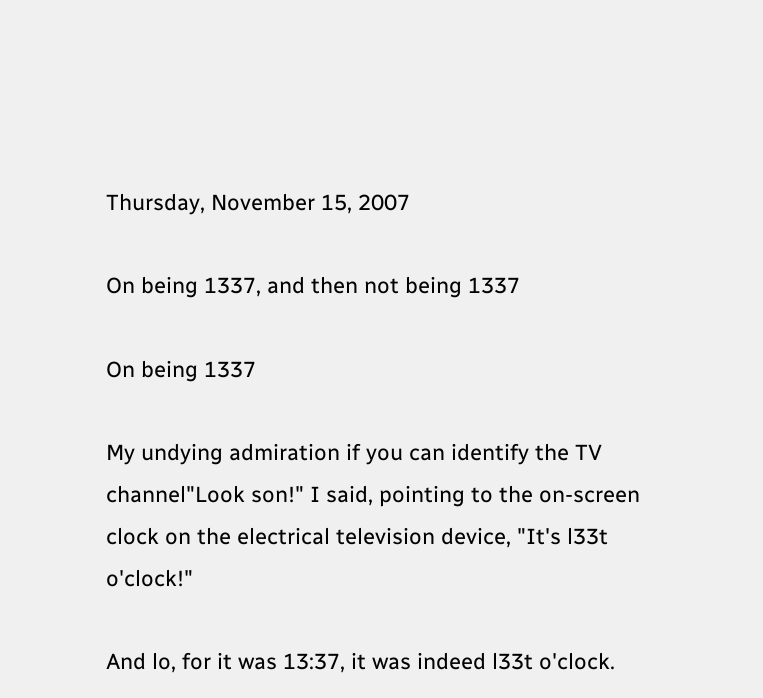Thursday, November 15, 2007

On being 1337, and then not being 1337

On being 1337

My undying admiration if you can identify the TV channel"Look son!" I said, pointing to the on-screen clock on the electrical television device, "It's l33t o'clock!"

And lo, for it was 13:37, it was indeed l33t o'clock.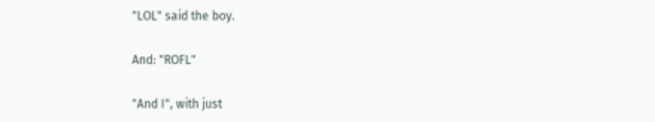"LOL" said the boy.

And: "ROFL"

"And I", with just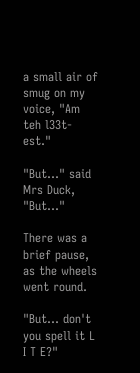a small air of smug on my voice, "Am teh l33t-est."

"But..." said Mrs Duck, "But..."

There was a brief pause, as the wheels went round.

"But... don't you spell it L I T E?"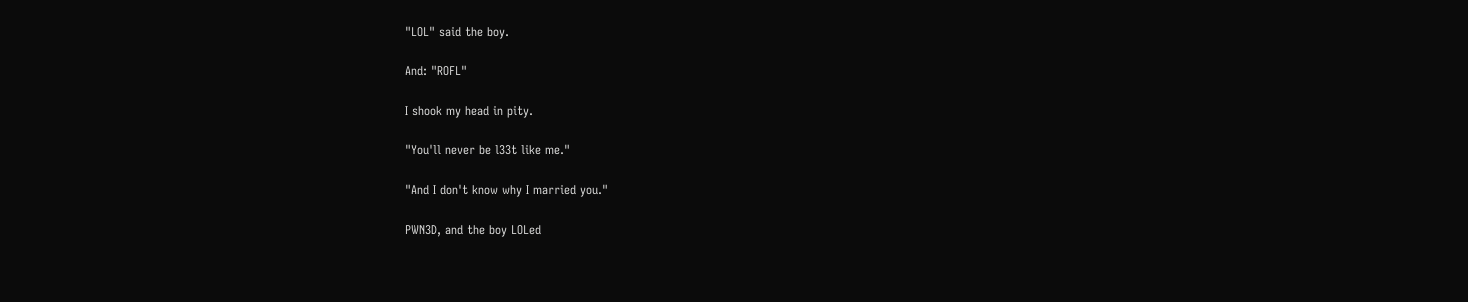"LOL" said the boy.

And: "ROFL"

I shook my head in pity.

"You'll never be l33t like me."

"And I don't know why I married you."

PWN3D, and the boy LOLed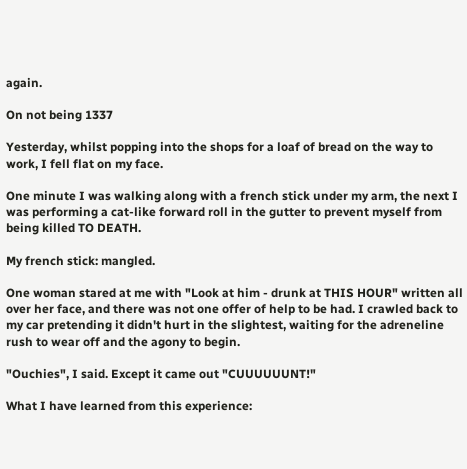again.

On not being 1337

Yesterday, whilst popping into the shops for a loaf of bread on the way to work, I fell flat on my face.

One minute I was walking along with a french stick under my arm, the next I was performing a cat-like forward roll in the gutter to prevent myself from being killed TO DEATH.

My french stick: mangled.

One woman stared at me with "Look at him - drunk at THIS HOUR" written all over her face, and there was not one offer of help to be had. I crawled back to my car pretending it didn't hurt in the slightest, waiting for the adreneline rush to wear off and the agony to begin.

"Ouchies", I said. Except it came out "CUUUUUUNT!"

What I have learned from this experience: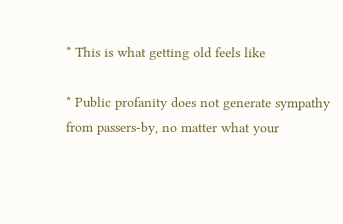* This is what getting old feels like

* Public profanity does not generate sympathy from passers-by, no matter what your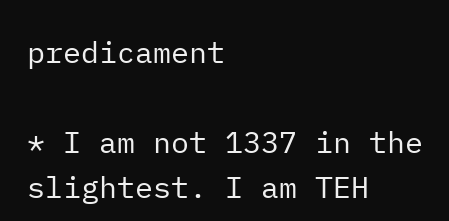predicament

* I am not 1337 in the slightest. I am TEH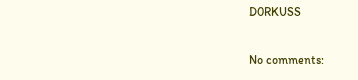D0RKUSS

No comments: